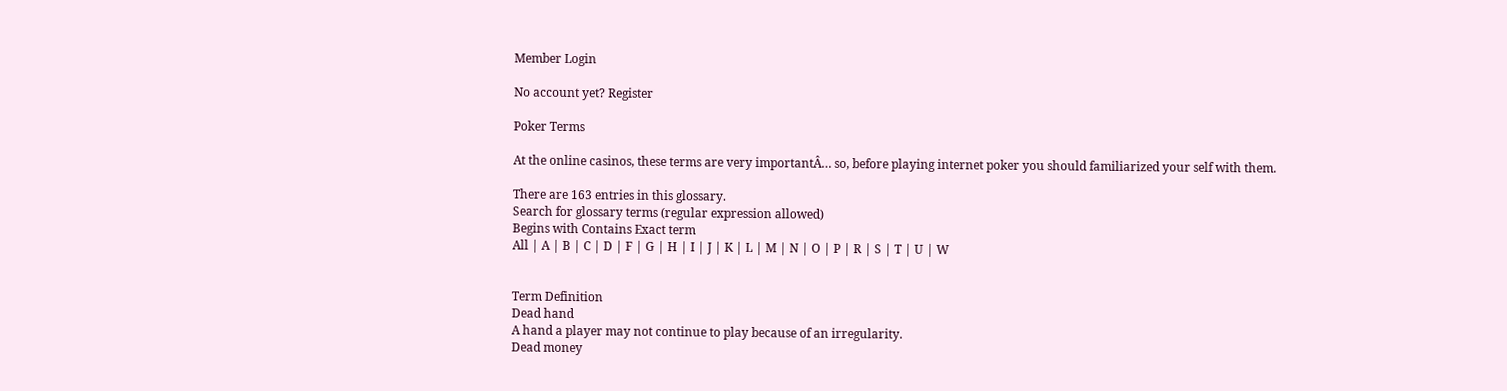Member Login

No account yet? Register

Poker Terms

At the online casinos, these terms are very importantÂ… so, before playing internet poker you should familiarized your self with them.

There are 163 entries in this glossary.
Search for glossary terms (regular expression allowed)
Begins with Contains Exact term
All | A | B | C | D | F | G | H | I | J | K | L | M | N | O | P | R | S | T | U | W


Term Definition
Dead hand
A hand a player may not continue to play because of an irregularity.
Dead money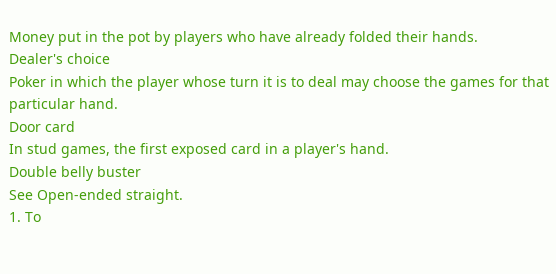Money put in the pot by players who have already folded their hands.
Dealer's choice
Poker in which the player whose turn it is to deal may choose the games for that particular hand.
Door card
In stud games, the first exposed card in a player's hand.
Double belly buster
See Open-ended straight.
1. To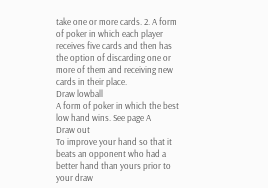take one or more cards. 2. A form of poker in which each player receives five cards and then has the option of discarding one or more of them and receiving new cards in their place.
Draw lowball
A form of poker in which the best low hand wins. See page A
Draw out
To improve your hand so that it beats an opponent who had a better hand than yours prior to your draw